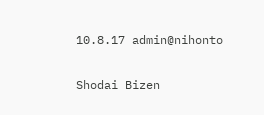10.8.17 admin@nihonto

Shodai Bizen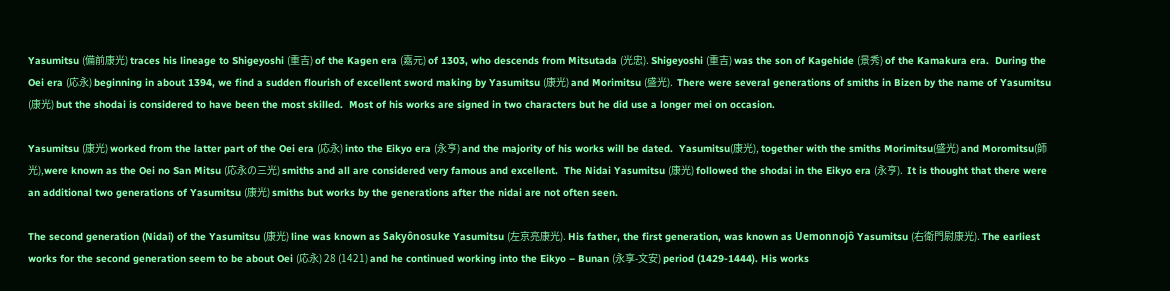Yasumitsu (備前康光) traces his lineage to Shigeyoshi (重吉) of the Kagen era (嘉元) of 1303, who descends from Mitsutada (光忠). Shigeyoshi (重吉) was the son of Kagehide (景秀) of the Kamakura era.  During the Oei era (応永) beginning in about 1394, we find a sudden flourish of excellent sword making by Yasumitsu (康光) and Morimitsu (盛光).  There were several generations of smiths in Bizen by the name of Yasumitsu (康光) but the shodai is considered to have been the most skilled.  Most of his works are signed in two characters but he did use a longer mei on occasion.

Yasumitsu (康光) worked from the latter part of the Oei era (応永) into the Eikyo era (永亨) and the majority of his works will be dated.  Yasumitsu(康光), together with the smiths Morimitsu(盛光) and Moromitsu(師光),were known as the Oei no San Mitsu (応永の三光) smiths and all are considered very famous and excellent.  The Nidai Yasumitsu (康光) followed the shodai in the Eikyo era (永亨).  It is thought that there were an additional two generations of Yasumitsu (康光) smiths but works by the generations after the nidai are not often seen.

The second generation (Nidai) of the Yasumitsu (康光) line was known as Sakyônosuke Yasumitsu (左京亮康光). His father, the first generation, was known as Uemonnojô Yasumitsu (右衛門尉康光). The earliest works for the second generation seem to be about Oei (応永) 28 (1421) and he continued working into the Eikyo – Bunan (永享-文安) period (1429-1444). His works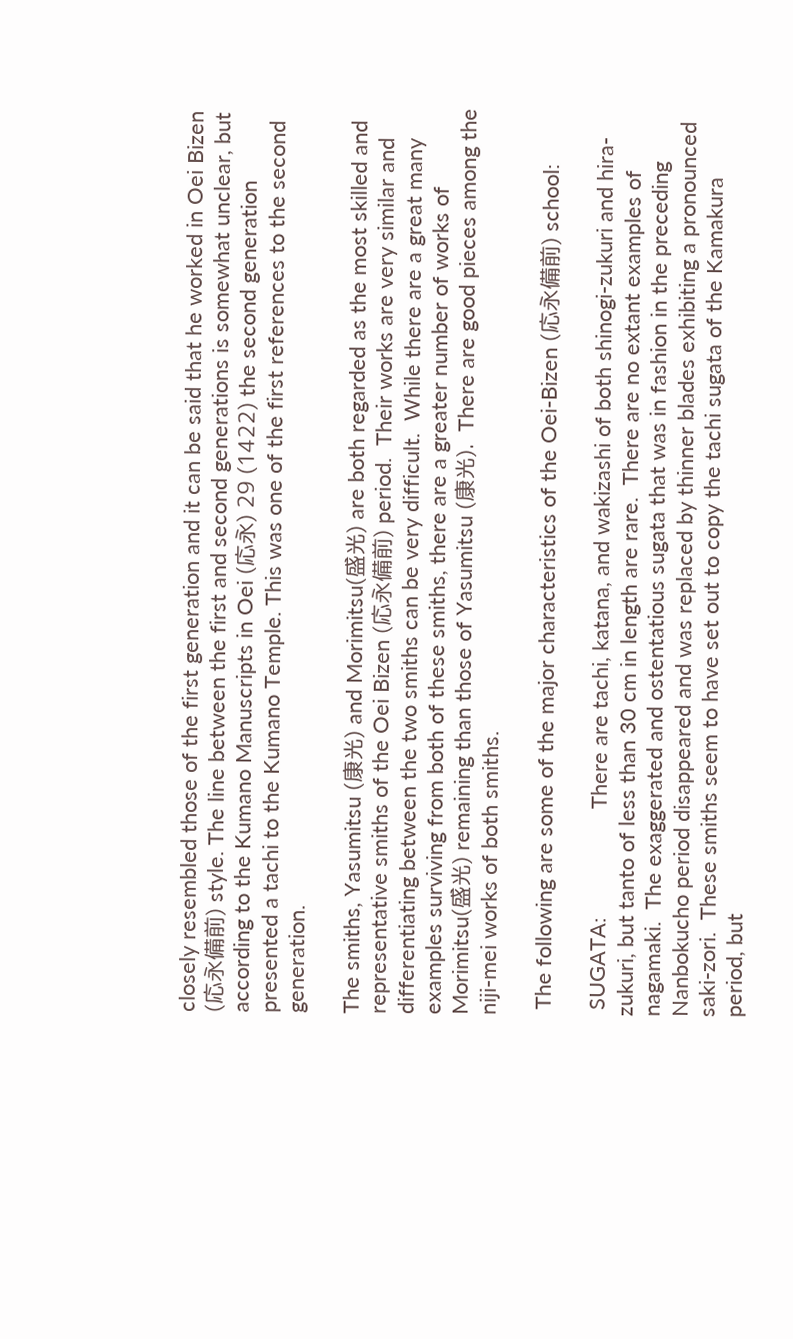closely resembled those of the first generation and it can be said that he worked in Oei Bizen (応永備前) style. The line between the first and second generations is somewhat unclear, but according to the Kumano Manuscripts in Oei (応永) 29 (1422) the second generation presented a tachi to the Kumano Temple. This was one of the first references to the second generation.

The smiths, Yasumitsu (康光) and Morimitsu(盛光) are both regarded as the most skilled and representative smiths of the Oei Bizen (応永備前) period.  Their works are very similar and differentiating between the two smiths can be very difficult.  While there are a great many examples surviving from both of these smiths, there are a greater number of works of Morimitsu(盛光) remaining than those of Yasumitsu (康光).  There are good pieces among the niji-mei works of both smiths.

 The following are some of the major characteristics of the Oei-Bizen (応永備前) school:

 SUGATA:                  There are tachi, katana, and wakizashi of both shinogi-zukuri and hira-zukuri, but tanto of less than 30 cm in length are rare.  There are no extant examples of nagamaki.  The exaggerated and ostentatious sugata that was in fashion in the preceding Nanbokucho period disappeared and was replaced by thinner blades exhibiting a pronounced saki-zori.  These smiths seem to have set out to copy the tachi sugata of the Kamakura period, but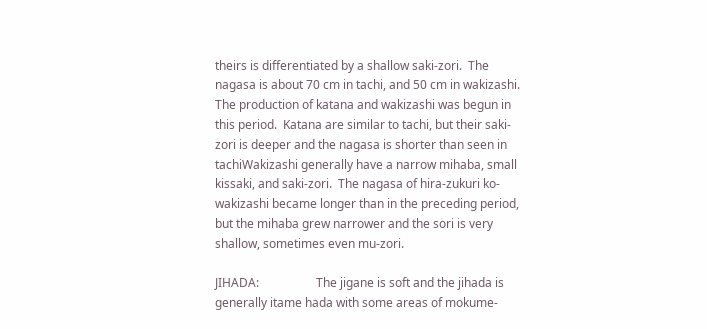theirs is differentiated by a shallow saki-zori.  The nagasa is about 70 cm in tachi, and 50 cm in wakizashi.  The production of katana and wakizashi was begun in this period.  Katana are similar to tachi, but their saki-zori is deeper and the nagasa is shorter than seen in tachiWakizashi generally have a narrow mihaba, small kissaki, and saki-zori.  The nagasa of hira-zukuri ko-wakizashi became longer than in the preceding period, but the mihaba grew narrower and the sori is very shallow, sometimes even mu-zori.

JIHADA:                   The jigane is soft and the jihada is generally itame hada with some areas of mokume-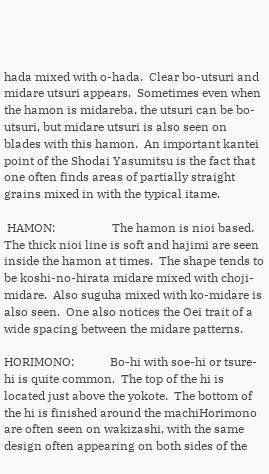hada mixed with o-hada.  Clear bo-utsuri and midare utsuri appears.  Sometimes even when the hamon is midareba, the utsuri can be bo-utsuri, but midare utsuri is also seen on blades with this hamon.  An important kantei point of the Shodai Yasumitsu is the fact that one often finds areas of partially straight grains mixed in with the typical itame.

 HAMON:                   The hamon is nioi based.  The thick nioi line is soft and hajimi are seen inside the hamon at times.  The shape tends to be koshi-no-hirata midare mixed with choji-midare.  Also suguha mixed with ko-midare is also seen.  One also notices the Oei trait of a wide spacing between the midare patterns.

HORIMONO:            Bo-hi with soe-hi or tsure-hi is quite common.  The top of the hi is located just above the yokote.  The bottom of the hi is finished around the machiHorimono are often seen on wakizashi, with the same design often appearing on both sides of the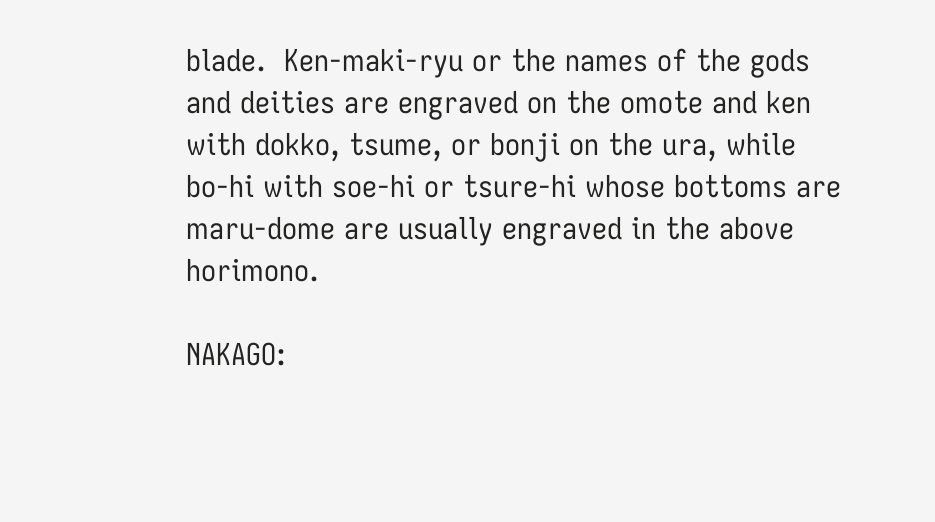blade.  Ken-maki-ryu or the names of the gods and deities are engraved on the omote and ken with dokko, tsume, or bonji on the ura, while bo-hi with soe-hi or tsure-hi whose bottoms are maru-dome are usually engraved in the above horimono.

NAKAGO: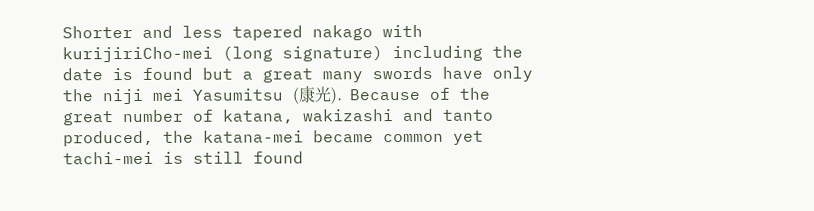Shorter and less tapered nakago with kurijiriCho-mei (long signature) including the date is found but a great many swords have only the niji mei Yasumitsu (康光).  Because of the great number of katana, wakizashi and tanto produced, the katana-mei became common yet tachi-mei is still found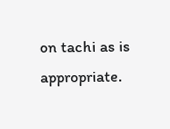on tachi as is appropriate.